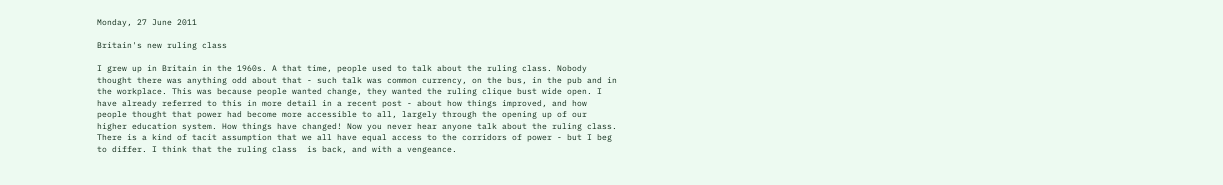Monday, 27 June 2011

Britain's new ruling class

I grew up in Britain in the 1960s. A that time, people used to talk about the ruling class. Nobody thought there was anything odd about that - such talk was common currency, on the bus, in the pub and in the workplace. This was because people wanted change, they wanted the ruling clique bust wide open. I have already referred to this in more detail in a recent post - about how things improved, and how people thought that power had become more accessible to all, largely through the opening up of our higher education system. How things have changed! Now you never hear anyone talk about the ruling class. There is a kind of tacit assumption that we all have equal access to the corridors of power - but I beg to differ. I think that the ruling class  is back, and with a vengeance.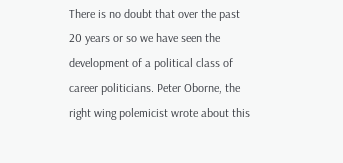There is no doubt that over the past 20 years or so we have seen the development of a political class of career politicians. Peter Oborne, the right wing polemicist wrote about this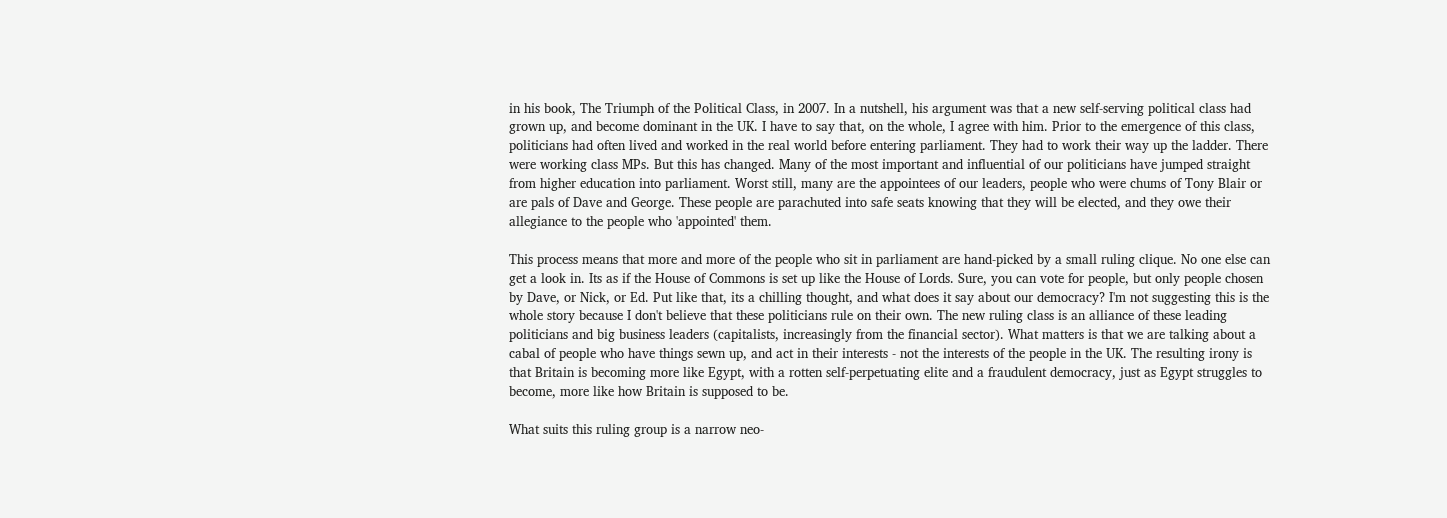in his book, The Triumph of the Political Class, in 2007. In a nutshell, his argument was that a new self-serving political class had grown up, and become dominant in the UK. I have to say that, on the whole, I agree with him. Prior to the emergence of this class, politicians had often lived and worked in the real world before entering parliament. They had to work their way up the ladder. There were working class MPs. But this has changed. Many of the most important and influential of our politicians have jumped straight from higher education into parliament. Worst still, many are the appointees of our leaders, people who were chums of Tony Blair or are pals of Dave and George. These people are parachuted into safe seats knowing that they will be elected, and they owe their allegiance to the people who 'appointed' them.

This process means that more and more of the people who sit in parliament are hand-picked by a small ruling clique. No one else can get a look in. Its as if the House of Commons is set up like the House of Lords. Sure, you can vote for people, but only people chosen by Dave, or Nick, or Ed. Put like that, its a chilling thought, and what does it say about our democracy? I'm not suggesting this is the whole story because I don't believe that these politicians rule on their own. The new ruling class is an alliance of these leading politicians and big business leaders (capitalists, increasingly from the financial sector). What matters is that we are talking about a cabal of people who have things sewn up, and act in their interests - not the interests of the people in the UK. The resulting irony is that Britain is becoming more like Egypt, with a rotten self-perpetuating elite and a fraudulent democracy, just as Egypt struggles to become, more like how Britain is supposed to be.

What suits this ruling group is a narrow neo-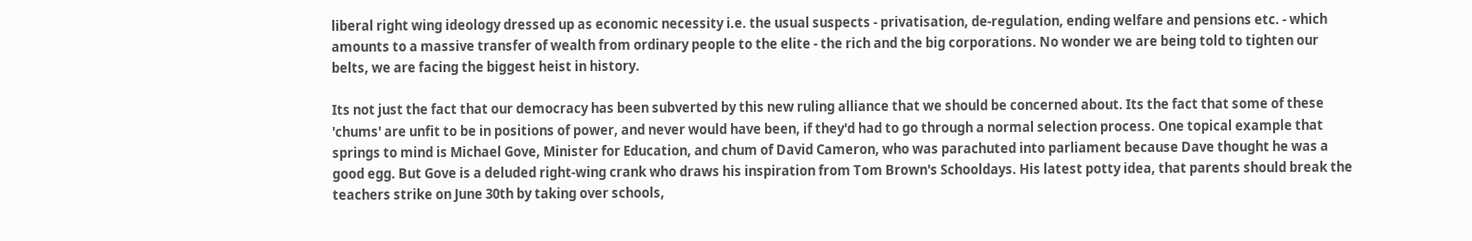liberal right wing ideology dressed up as economic necessity i.e. the usual suspects - privatisation, de-regulation, ending welfare and pensions etc. - which amounts to a massive transfer of wealth from ordinary people to the elite - the rich and the big corporations. No wonder we are being told to tighten our belts, we are facing the biggest heist in history.

Its not just the fact that our democracy has been subverted by this new ruling alliance that we should be concerned about. Its the fact that some of these 'chums' are unfit to be in positions of power, and never would have been, if they'd had to go through a normal selection process. One topical example that springs to mind is Michael Gove, Minister for Education, and chum of David Cameron, who was parachuted into parliament because Dave thought he was a good egg. But Gove is a deluded right-wing crank who draws his inspiration from Tom Brown's Schooldays. His latest potty idea, that parents should break the teachers strike on June 30th by taking over schools,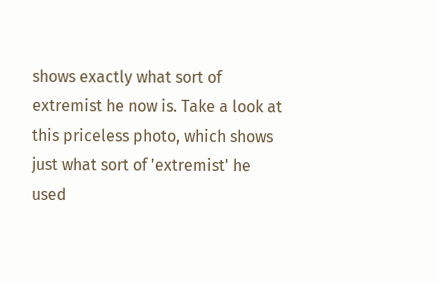shows exactly what sort of extremist he now is. Take a look at this priceless photo, which shows just what sort of 'extremist' he used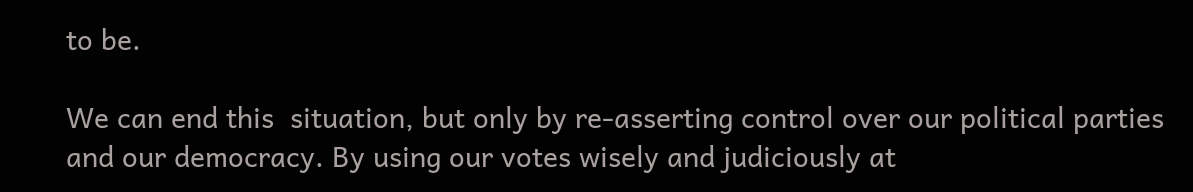to be.

We can end this  situation, but only by re-asserting control over our political parties and our democracy. By using our votes wisely and judiciously at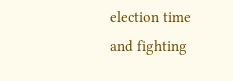election time and fighting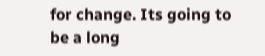for change. Its going to be a long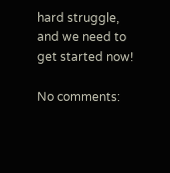hard struggle, and we need to get started now!

No comments: